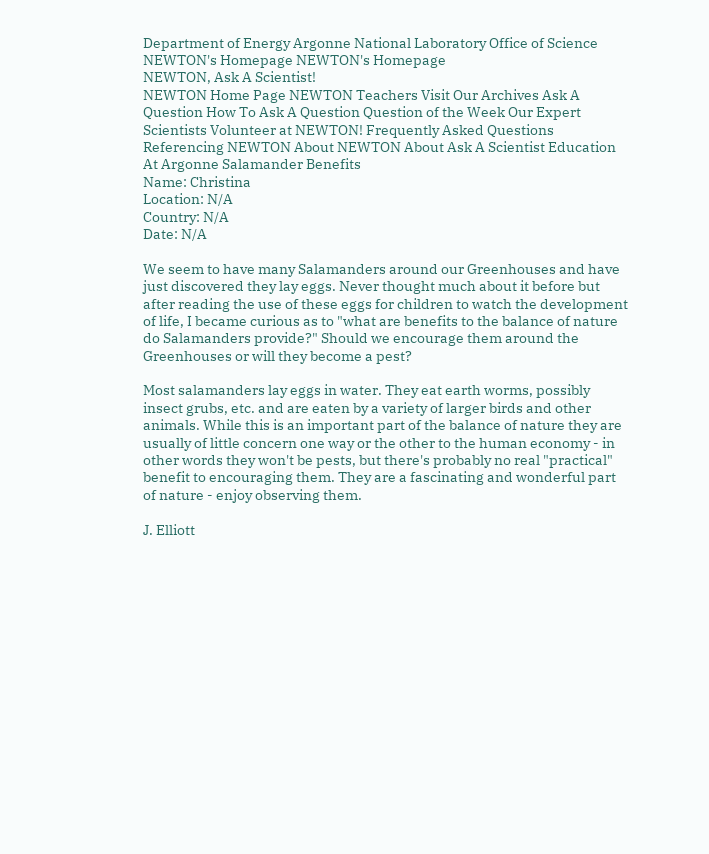Department of Energy Argonne National Laboratory Office of Science NEWTON's Homepage NEWTON's Homepage
NEWTON, Ask A Scientist!
NEWTON Home Page NEWTON Teachers Visit Our Archives Ask A Question How To Ask A Question Question of the Week Our Expert Scientists Volunteer at NEWTON! Frequently Asked Questions Referencing NEWTON About NEWTON About Ask A Scientist Education At Argonne Salamander Benefits
Name: Christina
Location: N/A
Country: N/A
Date: N/A

We seem to have many Salamanders around our Greenhouses and have just discovered they lay eggs. Never thought much about it before but after reading the use of these eggs for children to watch the development of life, I became curious as to "what are benefits to the balance of nature do Salamanders provide?" Should we encourage them around the Greenhouses or will they become a pest?

Most salamanders lay eggs in water. They eat earth worms, possibly insect grubs, etc. and are eaten by a variety of larger birds and other animals. While this is an important part of the balance of nature they are usually of little concern one way or the other to the human economy - in other words they won't be pests, but there's probably no real "practical" benefit to encouraging them. They are a fascinating and wonderful part of nature - enjoy observing them.

J. Elliott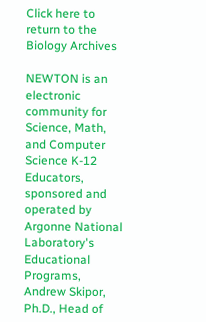Click here to return to the Biology Archives

NEWTON is an electronic community for Science, Math, and Computer Science K-12 Educators, sponsored and operated by Argonne National Laboratory's Educational Programs, Andrew Skipor, Ph.D., Head of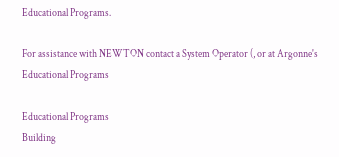Educational Programs.

For assistance with NEWTON contact a System Operator (, or at Argonne's Educational Programs

Educational Programs
Building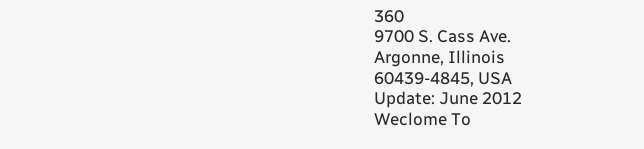360
9700 S. Cass Ave.
Argonne, Illinois
60439-4845, USA
Update: June 2012
Weclome To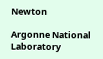Newton

Argonne National Laboratory